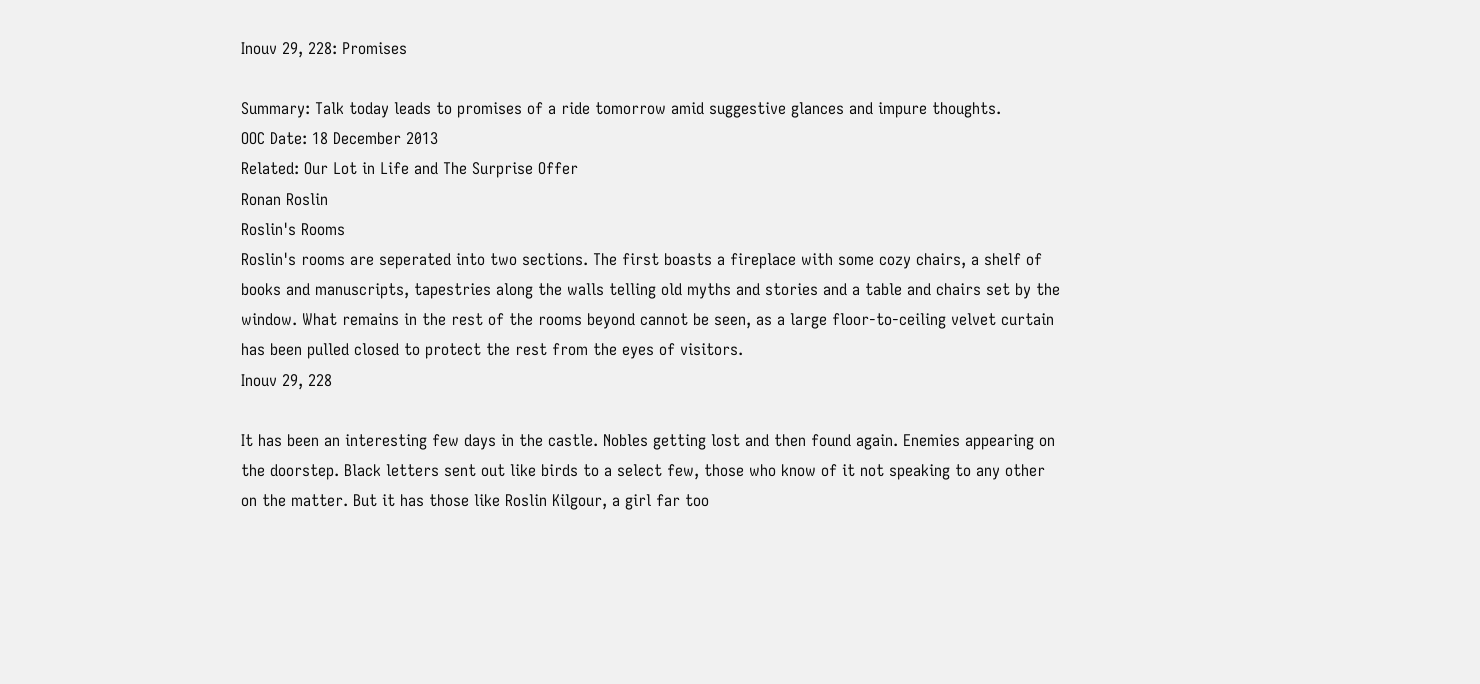Inouv 29, 228: Promises

Summary: Talk today leads to promises of a ride tomorrow amid suggestive glances and impure thoughts.
OOC Date: 18 December 2013
Related: Our Lot in Life and The Surprise Offer
Ronan Roslin
Roslin's Rooms
Roslin's rooms are seperated into two sections. The first boasts a fireplace with some cozy chairs, a shelf of books and manuscripts, tapestries along the walls telling old myths and stories and a table and chairs set by the window. What remains in the rest of the rooms beyond cannot be seen, as a large floor-to-ceiling velvet curtain has been pulled closed to protect the rest from the eyes of visitors.
Inouv 29, 228

It has been an interesting few days in the castle. Nobles getting lost and then found again. Enemies appearing on the doorstep. Black letters sent out like birds to a select few, those who know of it not speaking to any other on the matter. But it has those like Roslin Kilgour, a girl far too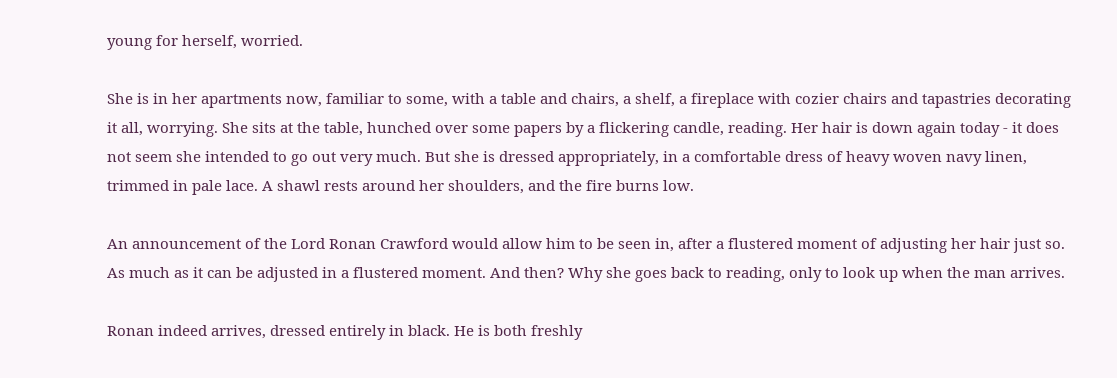young for herself, worried.

She is in her apartments now, familiar to some, with a table and chairs, a shelf, a fireplace with cozier chairs and tapastries decorating it all, worrying. She sits at the table, hunched over some papers by a flickering candle, reading. Her hair is down again today - it does not seem she intended to go out very much. But she is dressed appropriately, in a comfortable dress of heavy woven navy linen, trimmed in pale lace. A shawl rests around her shoulders, and the fire burns low.

An announcement of the Lord Ronan Crawford would allow him to be seen in, after a flustered moment of adjusting her hair just so. As much as it can be adjusted in a flustered moment. And then? Why she goes back to reading, only to look up when the man arrives.

Ronan indeed arrives, dressed entirely in black. He is both freshly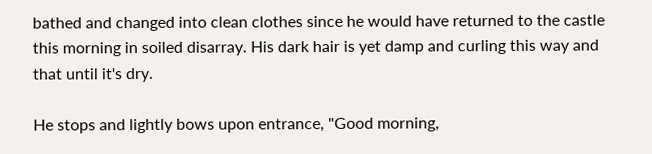bathed and changed into clean clothes since he would have returned to the castle this morning in soiled disarray. His dark hair is yet damp and curling this way and that until it's dry.

He stops and lightly bows upon entrance, "Good morning,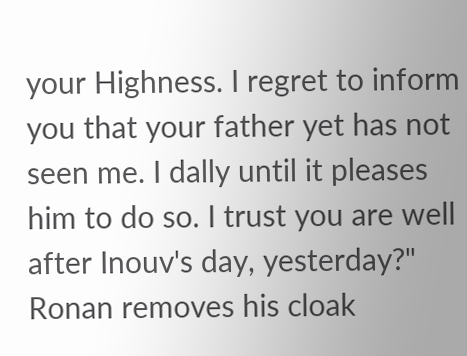your Highness. I regret to inform you that your father yet has not seen me. I dally until it pleases him to do so. I trust you are well after Inouv's day, yesterday?" Ronan removes his cloak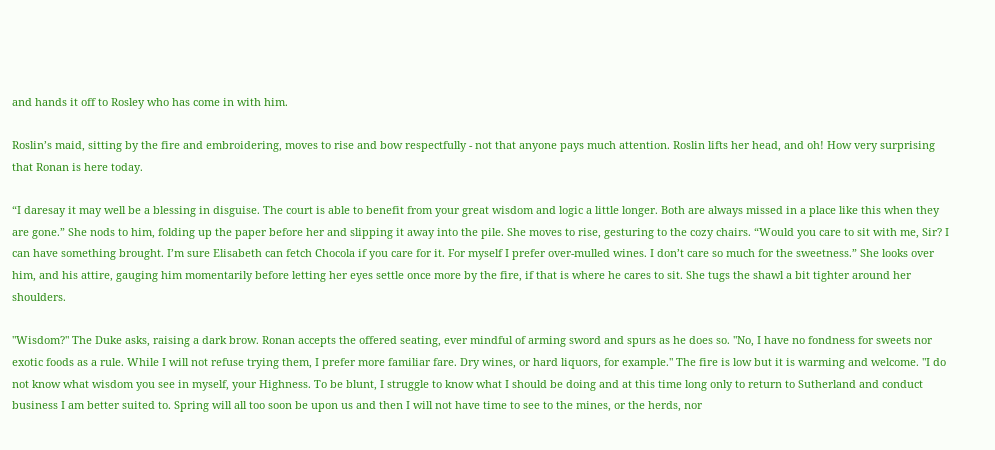and hands it off to Rosley who has come in with him.

Roslin’s maid, sitting by the fire and embroidering, moves to rise and bow respectfully - not that anyone pays much attention. Roslin lifts her head, and oh! How very surprising that Ronan is here today.

“I daresay it may well be a blessing in disguise. The court is able to benefit from your great wisdom and logic a little longer. Both are always missed in a place like this when they are gone.” She nods to him, folding up the paper before her and slipping it away into the pile. She moves to rise, gesturing to the cozy chairs. “Would you care to sit with me, Sir? I can have something brought. I’m sure Elisabeth can fetch Chocola if you care for it. For myself I prefer over-mulled wines. I don’t care so much for the sweetness.” She looks over him, and his attire, gauging him momentarily before letting her eyes settle once more by the fire, if that is where he cares to sit. She tugs the shawl a bit tighter around her shoulders.

"Wisdom?" The Duke asks, raising a dark brow. Ronan accepts the offered seating, ever mindful of arming sword and spurs as he does so. "No, I have no fondness for sweets nor exotic foods as a rule. While I will not refuse trying them, I prefer more familiar fare. Dry wines, or hard liquors, for example." The fire is low but it is warming and welcome. "I do not know what wisdom you see in myself, your Highness. To be blunt, I struggle to know what I should be doing and at this time long only to return to Sutherland and conduct business I am better suited to. Spring will all too soon be upon us and then I will not have time to see to the mines, or the herds, nor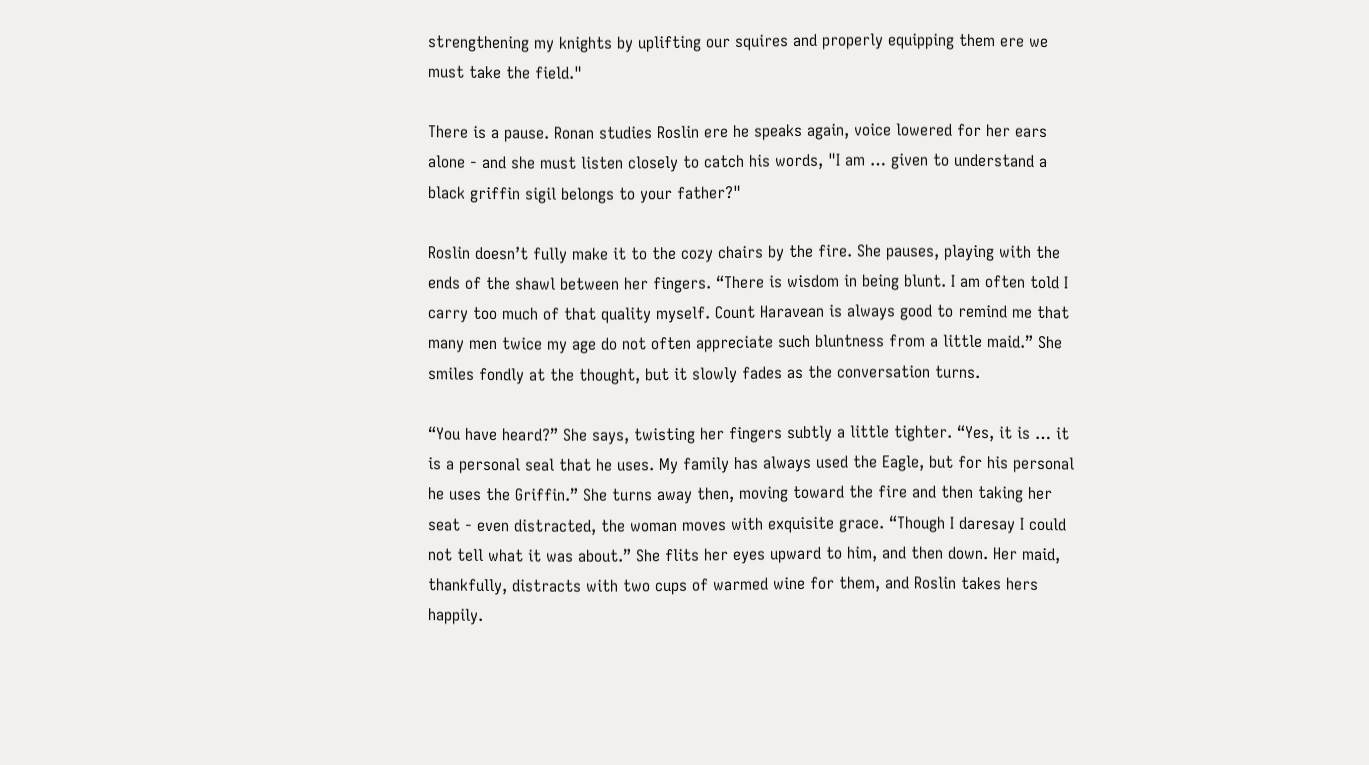strengthening my knights by uplifting our squires and properly equipping them ere we must take the field."

There is a pause. Ronan studies Roslin ere he speaks again, voice lowered for her ears alone - and she must listen closely to catch his words, "I am … given to understand a black griffin sigil belongs to your father?"

Roslin doesn’t fully make it to the cozy chairs by the fire. She pauses, playing with the ends of the shawl between her fingers. “There is wisdom in being blunt. I am often told I carry too much of that quality myself. Count Haravean is always good to remind me that many men twice my age do not often appreciate such bluntness from a little maid.” She smiles fondly at the thought, but it slowly fades as the conversation turns.

“You have heard?” She says, twisting her fingers subtly a little tighter. “Yes, it is … it is a personal seal that he uses. My family has always used the Eagle, but for his personal he uses the Griffin.” She turns away then, moving toward the fire and then taking her seat - even distracted, the woman moves with exquisite grace. “Though I daresay I could not tell what it was about.” She flits her eyes upward to him, and then down. Her maid, thankfully, distracts with two cups of warmed wine for them, and Roslin takes hers happily.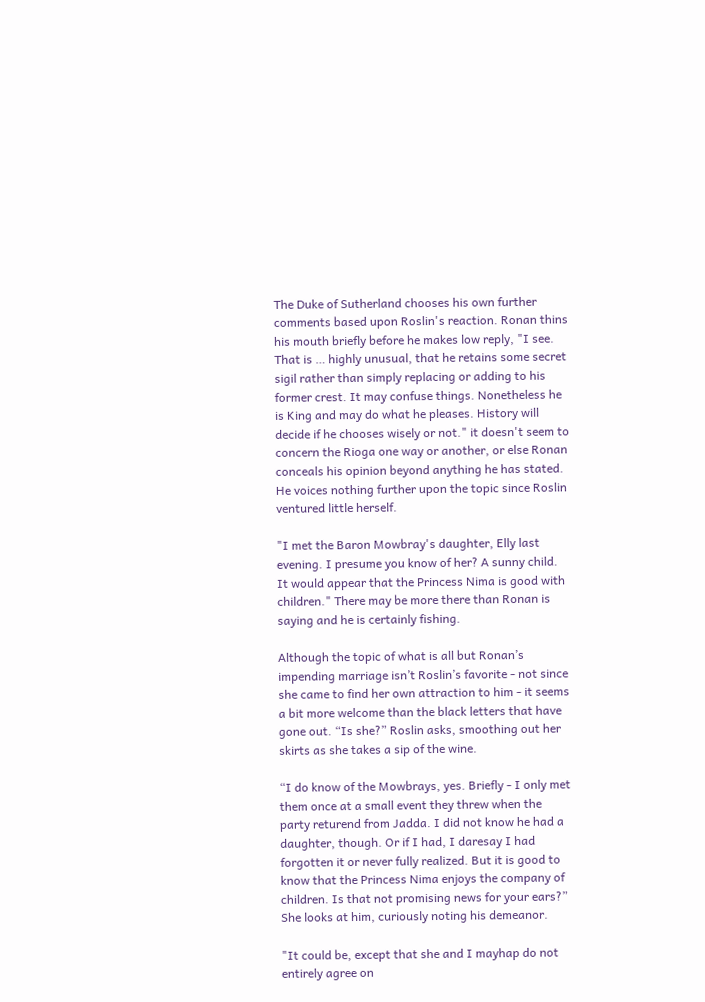The Duke of Sutherland chooses his own further comments based upon Roslin's reaction. Ronan thins his mouth briefly before he makes low reply, "I see. That is … highly unusual, that he retains some secret sigil rather than simply replacing or adding to his former crest. It may confuse things. Nonetheless he is King and may do what he pleases. History will decide if he chooses wisely or not." it doesn't seem to concern the Rioga one way or another, or else Ronan conceals his opinion beyond anything he has stated. He voices nothing further upon the topic since Roslin ventured little herself.

"I met the Baron Mowbray's daughter, Elly last evening. I presume you know of her? A sunny child. It would appear that the Princess Nima is good with children." There may be more there than Ronan is saying and he is certainly fishing.

Although the topic of what is all but Ronan’s impending marriage isn’t Roslin’s favorite - not since she came to find her own attraction to him - it seems a bit more welcome than the black letters that have gone out. “Is she?” Roslin asks, smoothing out her skirts as she takes a sip of the wine.

“I do know of the Mowbrays, yes. Briefly - I only met them once at a small event they threw when the party returend from Jadda. I did not know he had a daughter, though. Or if I had, I daresay I had forgotten it or never fully realized. But it is good to know that the Princess Nima enjoys the company of children. Is that not promising news for your ears?” She looks at him, curiously noting his demeanor.

"It could be, except that she and I mayhap do not entirely agree on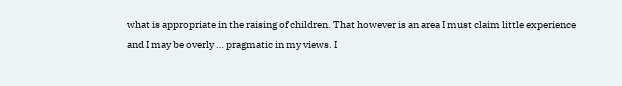what is appropriate in the raising of children. That however is an area I must claim little experience and I may be overly … pragmatic in my views. I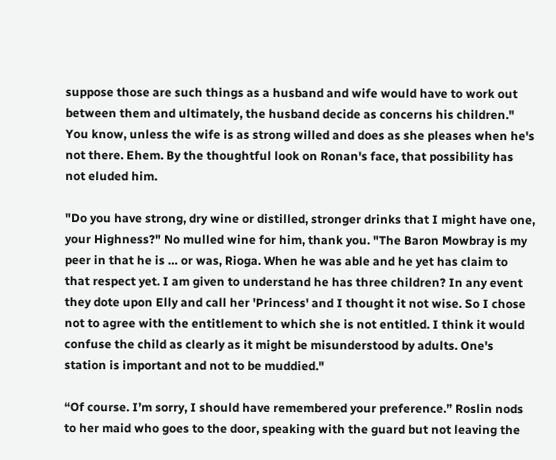suppose those are such things as a husband and wife would have to work out between them and ultimately, the husband decide as concerns his children." You know, unless the wife is as strong willed and does as she pleases when he's not there. Ehem. By the thoughtful look on Ronan's face, that possibility has not eluded him.

"Do you have strong, dry wine or distilled, stronger drinks that I might have one, your Highness?" No mulled wine for him, thank you. "The Baron Mowbray is my peer in that he is … or was, Rioga. When he was able and he yet has claim to that respect yet. I am given to understand he has three children? In any event they dote upon Elly and call her 'Princess' and I thought it not wise. So I chose not to agree with the entitlement to which she is not entitled. I think it would confuse the child as clearly as it might be misunderstood by adults. One's station is important and not to be muddied."

“Of course. I’m sorry, I should have remembered your preference.” Roslin nods to her maid who goes to the door, speaking with the guard but not leaving the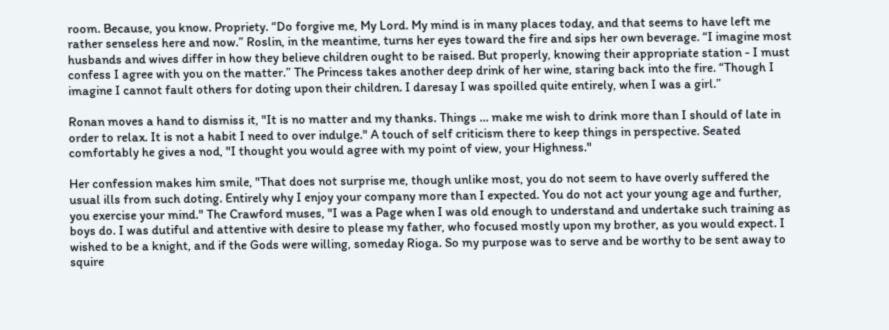room. Because, you know. Propriety. “Do forgive me, My Lord. My mind is in many places today, and that seems to have left me rather senseless here and now.” Roslin, in the meantime, turns her eyes toward the fire and sips her own beverage. “I imagine most husbands and wives differ in how they believe children ought to be raised. But properly, knowing their appropriate station - I must confess I agree with you on the matter.” The Princess takes another deep drink of her wine, staring back into the fire. “Though I imagine I cannot fault others for doting upon their children. I daresay I was spoilled quite entirely, when I was a girl.”

Ronan moves a hand to dismiss it, "It is no matter and my thanks. Things … make me wish to drink more than I should of late in order to relax. It is not a habit I need to over indulge." A touch of self criticism there to keep things in perspective. Seated comfortably he gives a nod, "I thought you would agree with my point of view, your Highness."

Her confession makes him smile, "That does not surprise me, though unlike most, you do not seem to have overly suffered the usual ills from such doting. Entirely why I enjoy your company more than I expected. You do not act your young age and further, you exercise your mind." The Crawford muses, "I was a Page when I was old enough to understand and undertake such training as boys do. I was dutiful and attentive with desire to please my father, who focused mostly upon my brother, as you would expect. I wished to be a knight, and if the Gods were willing, someday Rioga. So my purpose was to serve and be worthy to be sent away to squire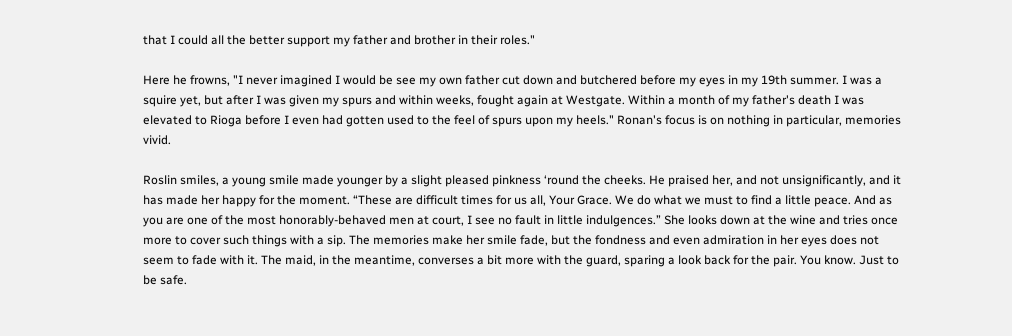that I could all the better support my father and brother in their roles."

Here he frowns, "I never imagined I would be see my own father cut down and butchered before my eyes in my 19th summer. I was a squire yet, but after I was given my spurs and within weeks, fought again at Westgate. Within a month of my father's death I was elevated to Rioga before I even had gotten used to the feel of spurs upon my heels." Ronan's focus is on nothing in particular, memories vivid.

Roslin smiles, a young smile made younger by a slight pleased pinkness ‘round the cheeks. He praised her, and not unsignificantly, and it has made her happy for the moment. “These are difficult times for us all, Your Grace. We do what we must to find a little peace. And as you are one of the most honorably-behaved men at court, I see no fault in little indulgences.” She looks down at the wine and tries once more to cover such things with a sip. The memories make her smile fade, but the fondness and even admiration in her eyes does not seem to fade with it. The maid, in the meantime, converses a bit more with the guard, sparing a look back for the pair. You know. Just to be safe.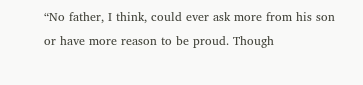“No father, I think, could ever ask more from his son or have more reason to be proud. Though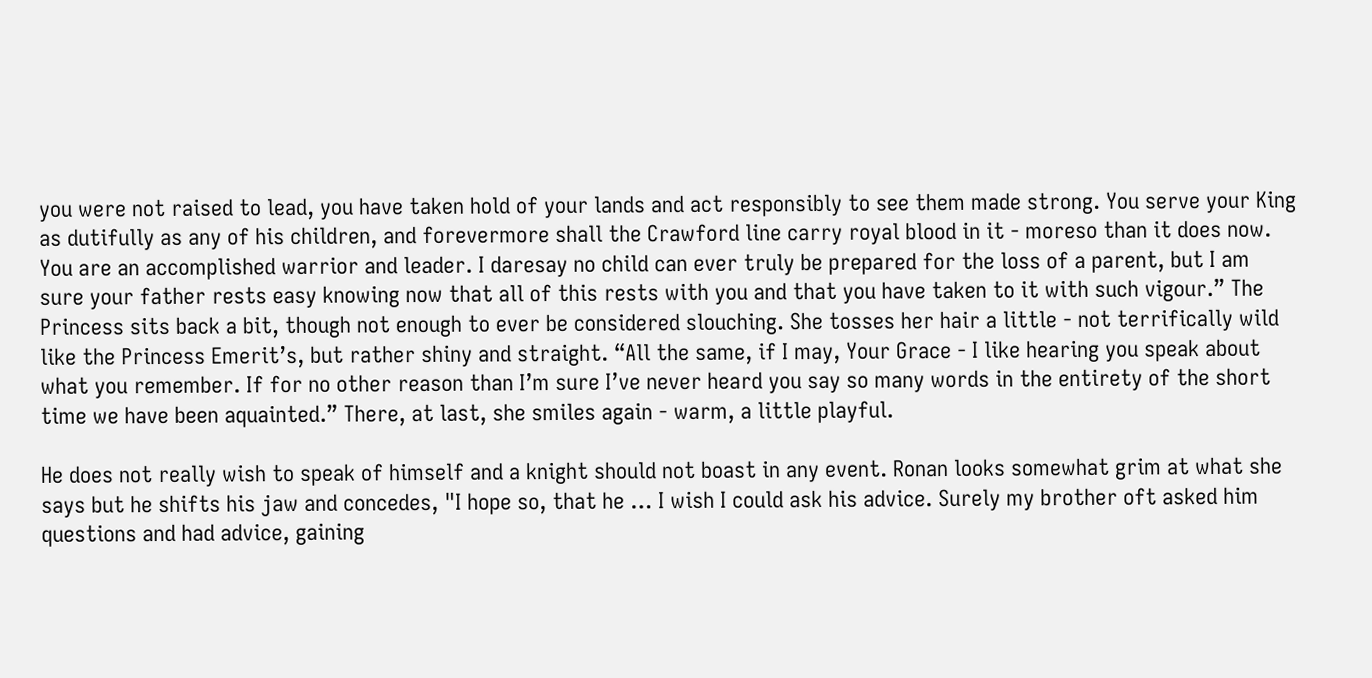you were not raised to lead, you have taken hold of your lands and act responsibly to see them made strong. You serve your King as dutifully as any of his children, and forevermore shall the Crawford line carry royal blood in it - moreso than it does now. You are an accomplished warrior and leader. I daresay no child can ever truly be prepared for the loss of a parent, but I am sure your father rests easy knowing now that all of this rests with you and that you have taken to it with such vigour.” The Princess sits back a bit, though not enough to ever be considered slouching. She tosses her hair a little - not terrifically wild like the Princess Emerit’s, but rather shiny and straight. “All the same, if I may, Your Grace - I like hearing you speak about what you remember. If for no other reason than I’m sure I’ve never heard you say so many words in the entirety of the short time we have been aquainted.” There, at last, she smiles again - warm, a little playful.

He does not really wish to speak of himself and a knight should not boast in any event. Ronan looks somewhat grim at what she says but he shifts his jaw and concedes, "I hope so, that he … I wish I could ask his advice. Surely my brother oft asked him questions and had advice, gaining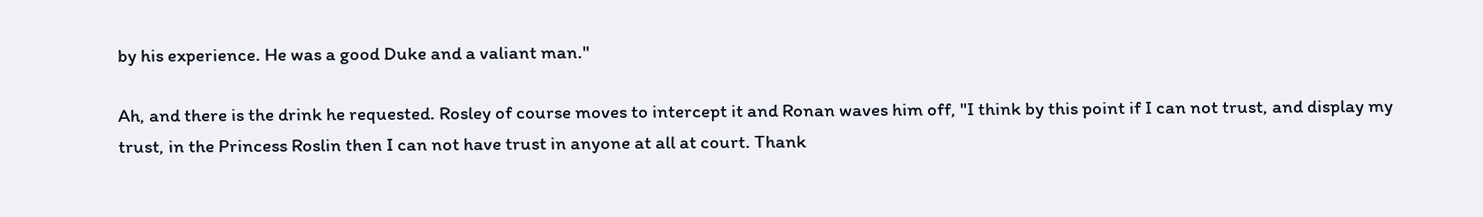by his experience. He was a good Duke and a valiant man."

Ah, and there is the drink he requested. Rosley of course moves to intercept it and Ronan waves him off, "I think by this point if I can not trust, and display my trust, in the Princess Roslin then I can not have trust in anyone at all at court. Thank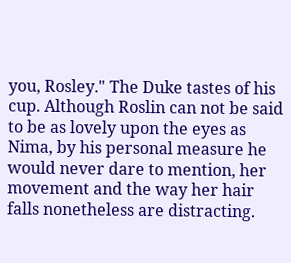you, Rosley." The Duke tastes of his cup. Although Roslin can not be said to be as lovely upon the eyes as Nima, by his personal measure he would never dare to mention, her movement and the way her hair falls nonetheless are distracting.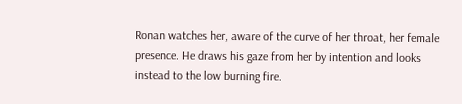Ronan watches her, aware of the curve of her throat, her female presence. He draws his gaze from her by intention and looks instead to the low burning fire.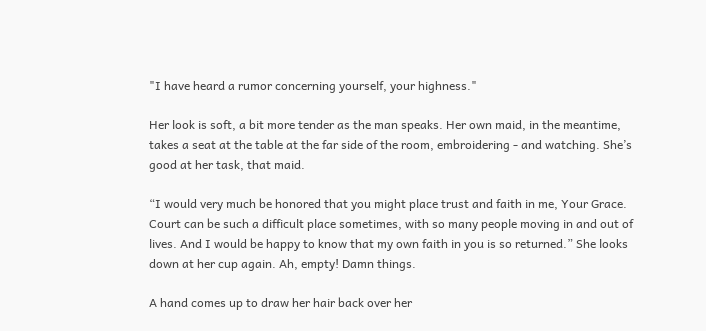"I have heard a rumor concerning yourself, your highness."

Her look is soft, a bit more tender as the man speaks. Her own maid, in the meantime, takes a seat at the table at the far side of the room, embroidering - and watching. She’s good at her task, that maid.

“I would very much be honored that you might place trust and faith in me, Your Grace. Court can be such a difficult place sometimes, with so many people moving in and out of lives. And I would be happy to know that my own faith in you is so returned.” She looks down at her cup again. Ah, empty! Damn things.

A hand comes up to draw her hair back over her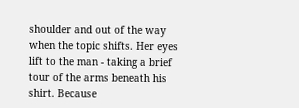shoulder and out of the way when the topic shifts. Her eyes lift to the man - taking a brief tour of the arms beneath his shirt. Because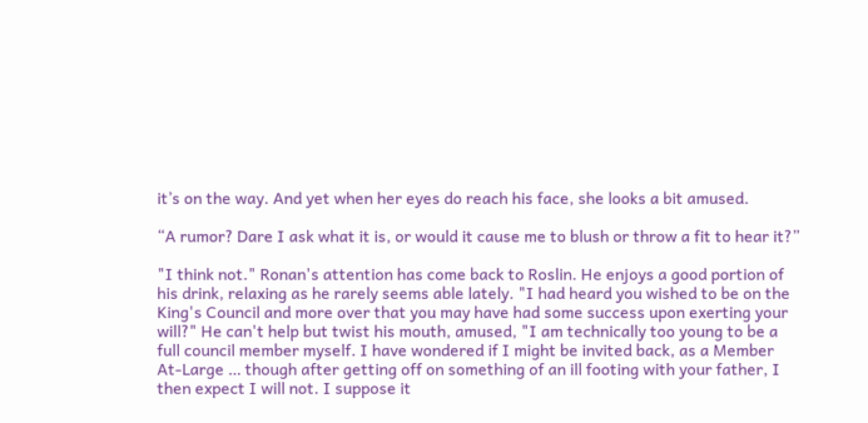it’s on the way. And yet when her eyes do reach his face, she looks a bit amused.

“A rumor? Dare I ask what it is, or would it cause me to blush or throw a fit to hear it?”

"I think not." Ronan's attention has come back to Roslin. He enjoys a good portion of his drink, relaxing as he rarely seems able lately. "I had heard you wished to be on the King's Council and more over that you may have had some success upon exerting your will?" He can't help but twist his mouth, amused, "I am technically too young to be a full council member myself. I have wondered if I might be invited back, as a Member At-Large … though after getting off on something of an ill footing with your father, I then expect I will not. I suppose it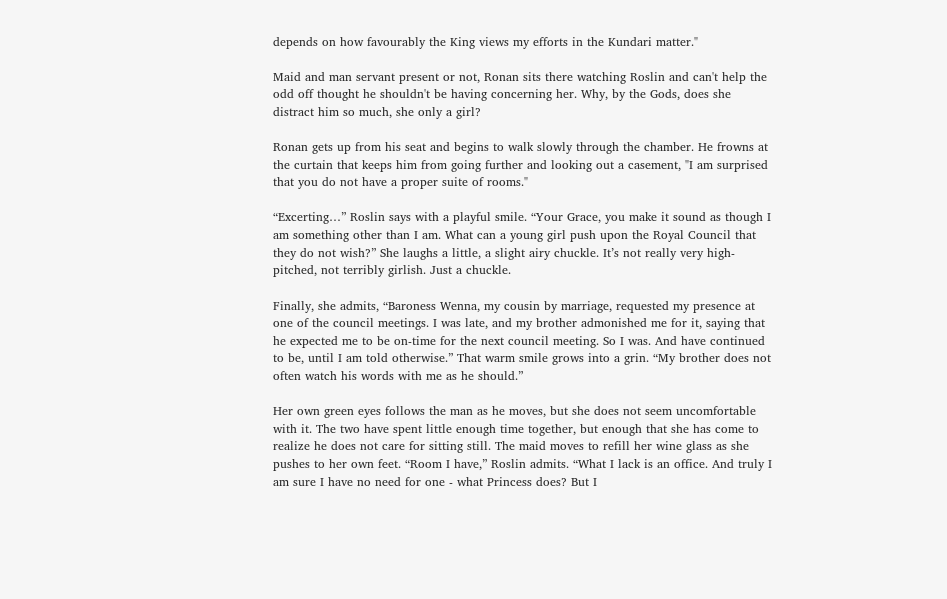depends on how favourably the King views my efforts in the Kundari matter."

Maid and man servant present or not, Ronan sits there watching Roslin and can't help the odd off thought he shouldn't be having concerning her. Why, by the Gods, does she distract him so much, she only a girl?

Ronan gets up from his seat and begins to walk slowly through the chamber. He frowns at the curtain that keeps him from going further and looking out a casement, "I am surprised that you do not have a proper suite of rooms."

“Excerting…” Roslin says with a playful smile. “Your Grace, you make it sound as though I am something other than I am. What can a young girl push upon the Royal Council that they do not wish?” She laughs a little, a slight airy chuckle. It’s not really very high-pitched, not terribly girlish. Just a chuckle.

Finally, she admits, “Baroness Wenna, my cousin by marriage, requested my presence at one of the council meetings. I was late, and my brother admonished me for it, saying that he expected me to be on-time for the next council meeting. So I was. And have continued to be, until I am told otherwise.” That warm smile grows into a grin. “My brother does not often watch his words with me as he should.”

Her own green eyes follows the man as he moves, but she does not seem uncomfortable with it. The two have spent little enough time together, but enough that she has come to realize he does not care for sitting still. The maid moves to refill her wine glass as she pushes to her own feet. “Room I have,” Roslin admits. “What I lack is an office. And truly I am sure I have no need for one - what Princess does? But I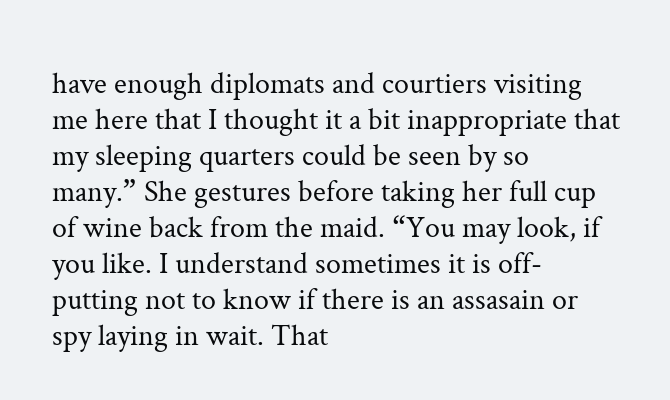have enough diplomats and courtiers visiting me here that I thought it a bit inappropriate that my sleeping quarters could be seen by so many.” She gestures before taking her full cup of wine back from the maid. “You may look, if you like. I understand sometimes it is off-putting not to know if there is an assasain or spy laying in wait. That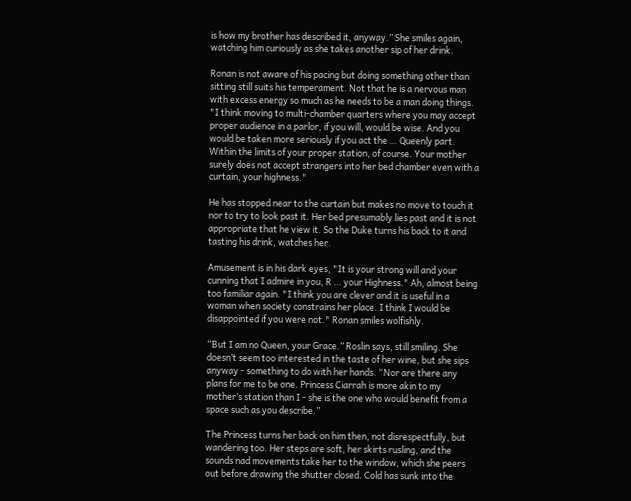is how my brother has described it, anyway.” She smiles again, watching him curiously as she takes another sip of her drink.

Ronan is not aware of his pacing but doing something other than sitting still suits his temperament. Not that he is a nervous man with excess energy so much as he needs to be a man doing things. "I think moving to multi-chamber quarters where you may accept proper audience in a parlor, if you will, would be wise. And you would be taken more seriously if you act the … Queenly part. Within the limits of your proper station, of course. Your mother surely does not accept strangers into her bed chamber even with a curtain, your highness."

He has stopped near to the curtain but makes no move to touch it nor to try to look past it. Her bed presumably lies past and it is not appropriate that he view it. So the Duke turns his back to it and tasting his drink, watches her.

Amusement is in his dark eyes, "It is your strong will and your cunning that I admire in you, R … your Highness." Ah, almost being too familiar again. "I think you are clever and it is useful in a woman when society constrains her place. I think I would be disappointed if you were not." Ronan smiles wolfishly.

“But I am no Queen, your Grace.” Roslin says, still smiling. She doesn’t seem too interested in the taste of her wine, but she sips anyway - something to do with her hands. “Nor are there any plans for me to be one. Princess Ciarrah is more akin to my mother’s station than I - she is the one who would benefit from a space such as you describe.”

The Princess turns her back on him then, not disrespectfully, but wandering too. Her steps are soft, her skirts rusling, and the sounds nad movements take her to the window, which she peers out before drawing the shutter closed. Cold has sunk into the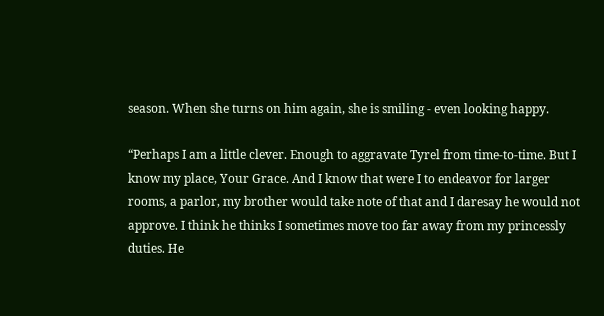season. When she turns on him again, she is smiling - even looking happy.

“Perhaps I am a little clever. Enough to aggravate Tyrel from time-to-time. But I know my place, Your Grace. And I know that were I to endeavor for larger rooms, a parlor, my brother would take note of that and I daresay he would not approve. I think he thinks I sometimes move too far away from my princessly duties. He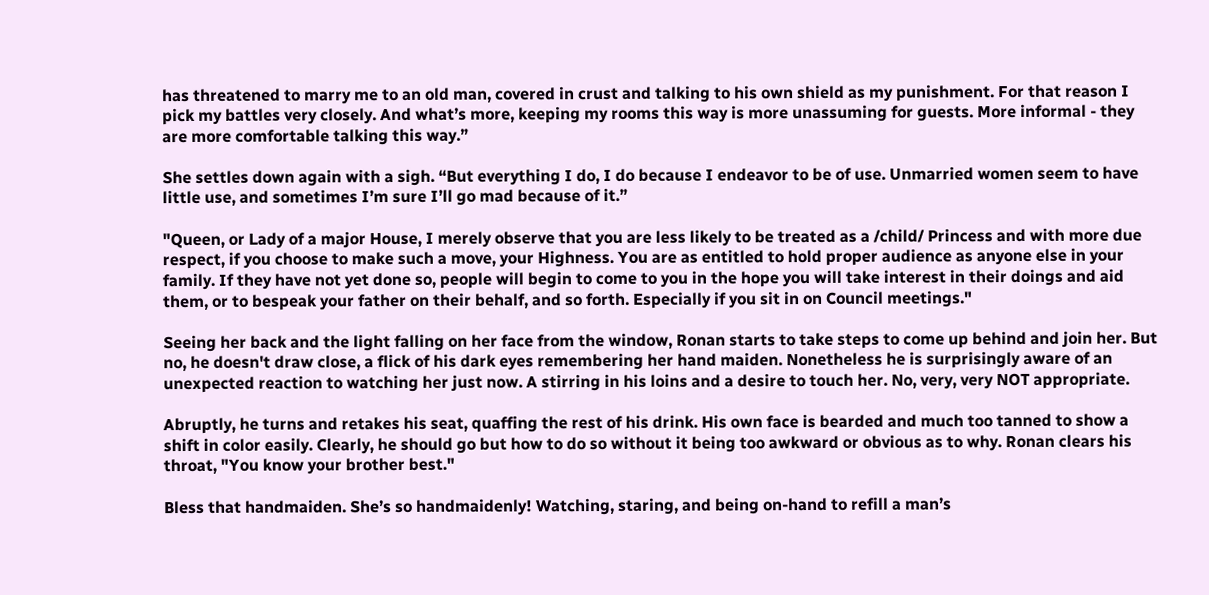has threatened to marry me to an old man, covered in crust and talking to his own shield as my punishment. For that reason I pick my battles very closely. And what’s more, keeping my rooms this way is more unassuming for guests. More informal - they are more comfortable talking this way.”

She settles down again with a sigh. “But everything I do, I do because I endeavor to be of use. Unmarried women seem to have little use, and sometimes I’m sure I’ll go mad because of it.”

"Queen, or Lady of a major House, I merely observe that you are less likely to be treated as a /child/ Princess and with more due respect, if you choose to make such a move, your Highness. You are as entitled to hold proper audience as anyone else in your family. If they have not yet done so, people will begin to come to you in the hope you will take interest in their doings and aid them, or to bespeak your father on their behalf, and so forth. Especially if you sit in on Council meetings."

Seeing her back and the light falling on her face from the window, Ronan starts to take steps to come up behind and join her. But no, he doesn't draw close, a flick of his dark eyes remembering her hand maiden. Nonetheless he is surprisingly aware of an unexpected reaction to watching her just now. A stirring in his loins and a desire to touch her. No, very, very NOT appropriate.

Abruptly, he turns and retakes his seat, quaffing the rest of his drink. His own face is bearded and much too tanned to show a shift in color easily. Clearly, he should go but how to do so without it being too awkward or obvious as to why. Ronan clears his throat, "You know your brother best."

Bless that handmaiden. She’s so handmaidenly! Watching, staring, and being on-hand to refill a man’s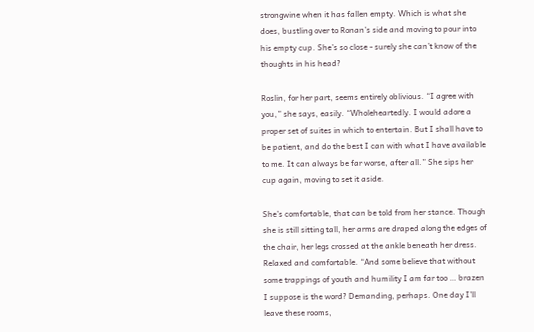strongwine when it has fallen empty. Which is what she does, bustling over to Ronan’s side and moving to pour into his empty cup. She’s so close - surely she can’t know of the thoughts in his head?

Roslin, for her part, seems entirely oblivious. “I agree with you,” she says, easily. “Wholeheartedly. I would adore a proper set of suites in which to entertain. But I shall have to be patient, and do the best I can with what I have available to me. It can always be far worse, after all.” She sips her cup again, moving to set it aside.

She’s comfortable, that can be told from her stance. Though she is still sitting tall, her arms are draped along the edges of the chair, her legs crossed at the ankle beneath her dress. Relaxed and comfortable. “And some believe that without some trappings of youth and humility I am far too … brazen I suppose is the word? Demanding, perhaps. One day I’ll leave these rooms,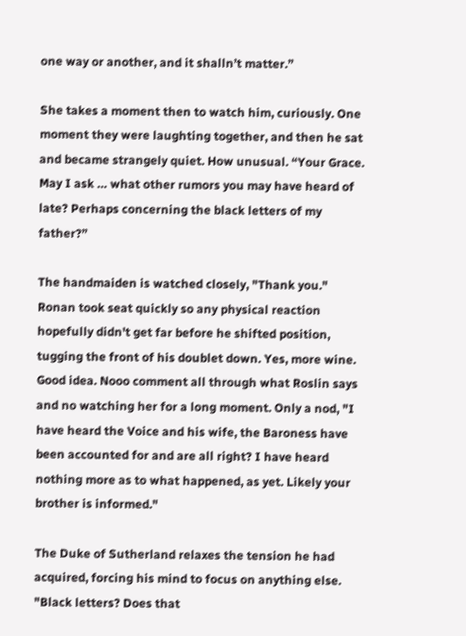one way or another, and it shalln’t matter.”

She takes a moment then to watch him, curiously. One moment they were laughting together, and then he sat and became strangely quiet. How unusual. “Your Grace. May I ask … what other rumors you may have heard of late? Perhaps concerning the black letters of my father?”

The handmaiden is watched closely, "Thank you." Ronan took seat quickly so any physical reaction hopefully didn't get far before he shifted position, tugging the front of his doublet down. Yes, more wine. Good idea. Nooo comment all through what Roslin says and no watching her for a long moment. Only a nod, "I have heard the Voice and his wife, the Baroness have been accounted for and are all right? I have heard nothing more as to what happened, as yet. Likely your brother is informed."

The Duke of Sutherland relaxes the tension he had acquired, forcing his mind to focus on anything else. "Black letters? Does that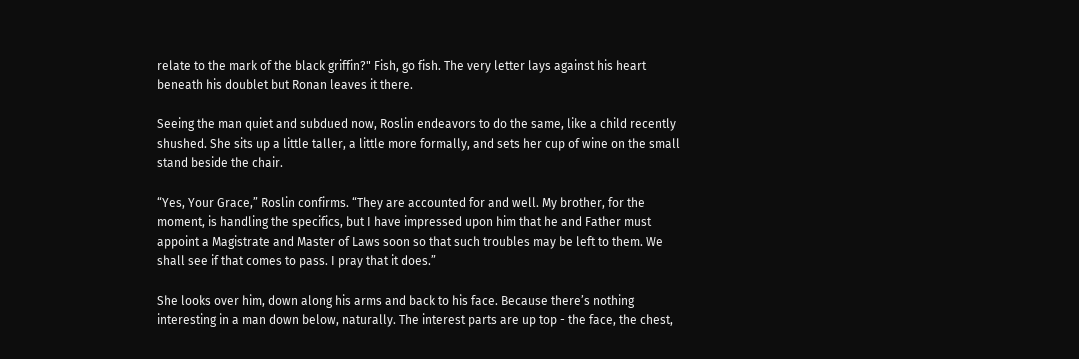relate to the mark of the black griffin?" Fish, go fish. The very letter lays against his heart beneath his doublet but Ronan leaves it there.

Seeing the man quiet and subdued now, Roslin endeavors to do the same, like a child recently shushed. She sits up a little taller, a little more formally, and sets her cup of wine on the small stand beside the chair.

“Yes, Your Grace,” Roslin confirms. “They are accounted for and well. My brother, for the moment, is handling the specifics, but I have impressed upon him that he and Father must appoint a Magistrate and Master of Laws soon so that such troubles may be left to them. We shall see if that comes to pass. I pray that it does.”

She looks over him, down along his arms and back to his face. Because there’s nothing interesting in a man down below, naturally. The interest parts are up top - the face, the chest,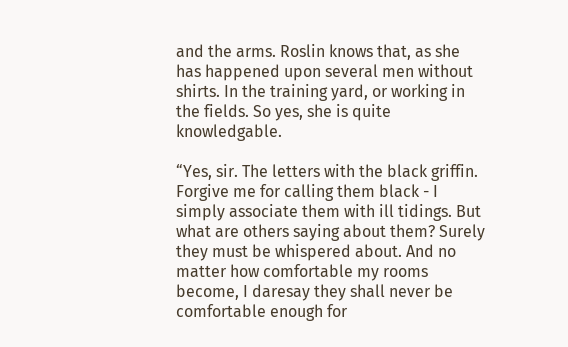and the arms. Roslin knows that, as she has happened upon several men without shirts. In the training yard, or working in the fields. So yes, she is quite knowledgable.

“Yes, sir. The letters with the black griffin. Forgive me for calling them black - I simply associate them with ill tidings. But what are others saying about them? Surely they must be whispered about. And no matter how comfortable my rooms become, I daresay they shall never be comfortable enough for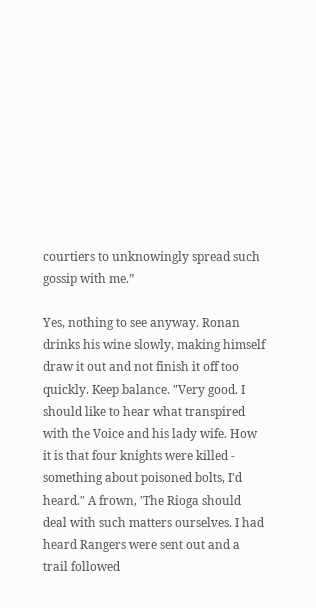courtiers to unknowingly spread such gossip with me.”

Yes, nothing to see anyway. Ronan drinks his wine slowly, making himself draw it out and not finish it off too quickly. Keep balance. "Very good. I should like to hear what transpired with the Voice and his lady wife. How it is that four knights were killed - something about poisoned bolts, I'd heard." A frown, 'The Rioga should deal with such matters ourselves. I had heard Rangers were sent out and a trail followed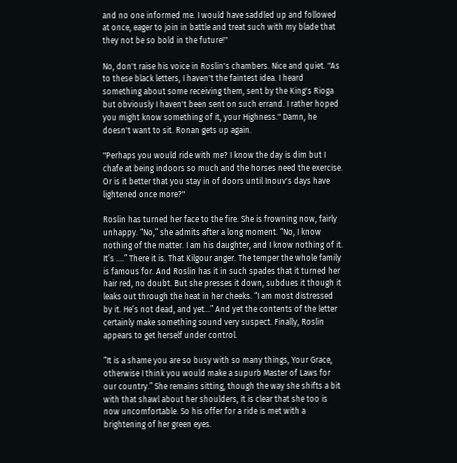and no one informed me. I would have saddled up and followed at once, eager to join in battle and treat such with my blade that they not be so bold in the future!"

No, don't raise his voice in Roslin's chambers. Nice and quiet. "As to these black letters, I haven't the faintest idea. I heard something about some receiving them, sent by the King's Rioga but obviously I haven't been sent on such errand. I rather hoped you might know something of it, your Highness." Damn, he doesn't want to sit. Ronan gets up again.

"Perhaps you would ride with me? I know the day is dim but I chafe at being indoors so much and the horses need the exercise. Or is it better that you stay in of doors until Inouv's days have lightened once more?"

Roslin has turned her face to the fire. She is frowning now, fairly unhappy. “No,” she admits after a long moment. “No, I know nothing of the matter. I am his daughter, and I know nothing of it. It’s ….” There it is. That Kilgour anger. The temper the whole family is famous for. And Roslin has it in such spades that it turned her hair red, no doubt. But she presses it down, subdues it though it leaks out through the heat in her cheeks. “I am most distressed by it. He’s not dead, and yet…” And yet the contents of the letter certainly make something sound very suspect. Finally, Roslin appears to get herself under control.

“It is a shame you are so busy with so many things, Your Grace, otherwise I think you would make a supurb Master of Laws for our country.” She remains sitting, though the way she shifts a bit with that shawl about her shoulders, it is clear that she too is now uncomfortable. So his offer for a ride is met with a brightening of her green eyes.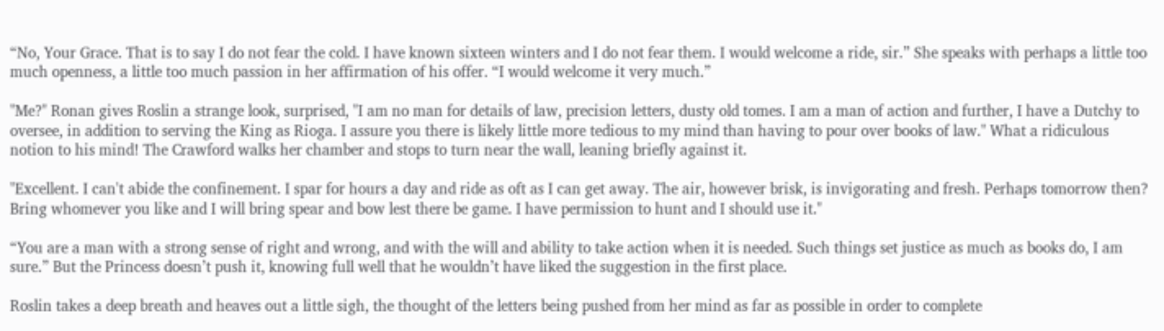“No, Your Grace. That is to say I do not fear the cold. I have known sixteen winters and I do not fear them. I would welcome a ride, sir.” She speaks with perhaps a little too much openness, a little too much passion in her affirmation of his offer. “I would welcome it very much.”

"Me?" Ronan gives Roslin a strange look, surprised, "I am no man for details of law, precision letters, dusty old tomes. I am a man of action and further, I have a Dutchy to oversee, in addition to serving the King as Rioga. I assure you there is likely little more tedious to my mind than having to pour over books of law." What a ridiculous notion to his mind! The Crawford walks her chamber and stops to turn near the wall, leaning briefly against it.

"Excellent. I can't abide the confinement. I spar for hours a day and ride as oft as I can get away. The air, however brisk, is invigorating and fresh. Perhaps tomorrow then? Bring whomever you like and I will bring spear and bow lest there be game. I have permission to hunt and I should use it."

“You are a man with a strong sense of right and wrong, and with the will and ability to take action when it is needed. Such things set justice as much as books do, I am sure.” But the Princess doesn’t push it, knowing full well that he wouldn’t have liked the suggestion in the first place.

Roslin takes a deep breath and heaves out a little sigh, the thought of the letters being pushed from her mind as far as possible in order to complete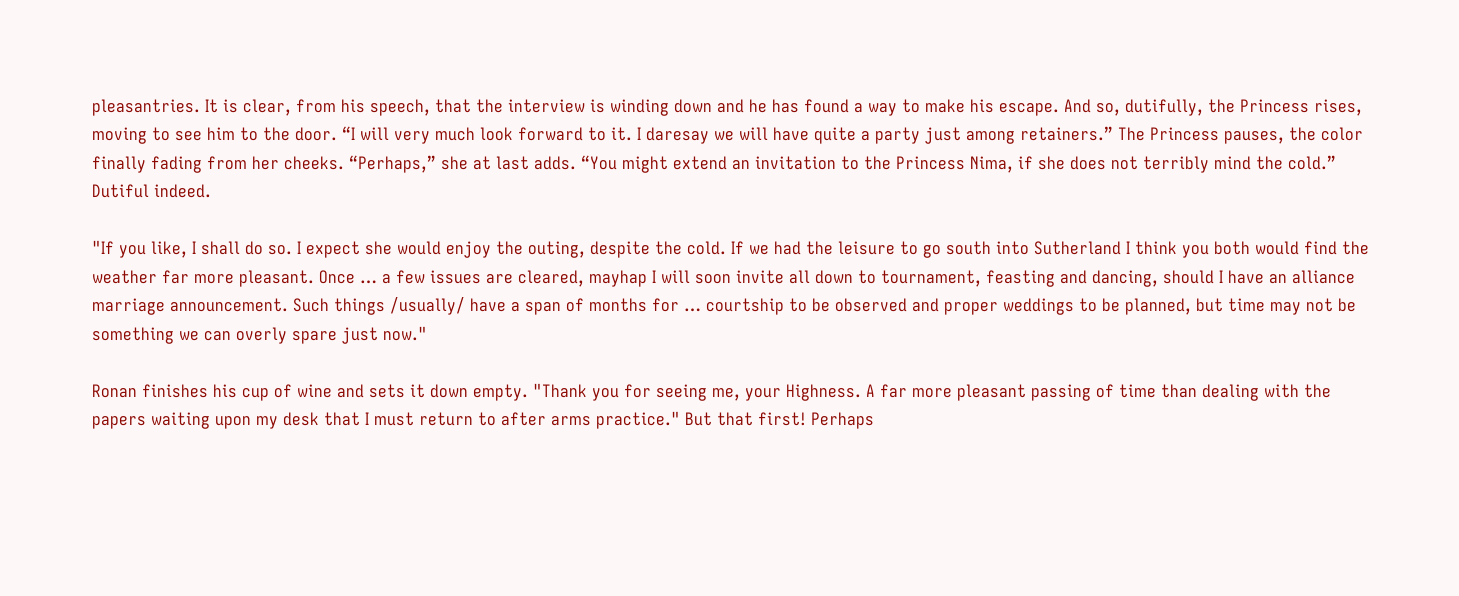pleasantries. It is clear, from his speech, that the interview is winding down and he has found a way to make his escape. And so, dutifully, the Princess rises, moving to see him to the door. “I will very much look forward to it. I daresay we will have quite a party just among retainers.” The Princess pauses, the color finally fading from her cheeks. “Perhaps,” she at last adds. “You might extend an invitation to the Princess Nima, if she does not terribly mind the cold.” Dutiful indeed.

"If you like, I shall do so. I expect she would enjoy the outing, despite the cold. If we had the leisure to go south into Sutherland I think you both would find the weather far more pleasant. Once … a few issues are cleared, mayhap I will soon invite all down to tournament, feasting and dancing, should I have an alliance marriage announcement. Such things /usually/ have a span of months for … courtship to be observed and proper weddings to be planned, but time may not be something we can overly spare just now."

Ronan finishes his cup of wine and sets it down empty. "Thank you for seeing me, your Highness. A far more pleasant passing of time than dealing with the papers waiting upon my desk that I must return to after arms practice." But that first! Perhaps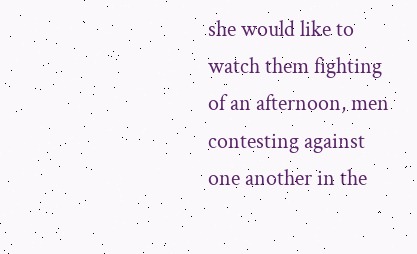she would like to watch them fighting of an afternoon, men contesting against one another in the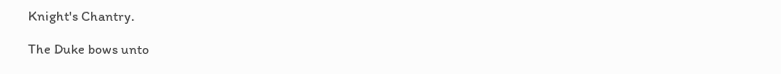Knight's Chantry.

The Duke bows unto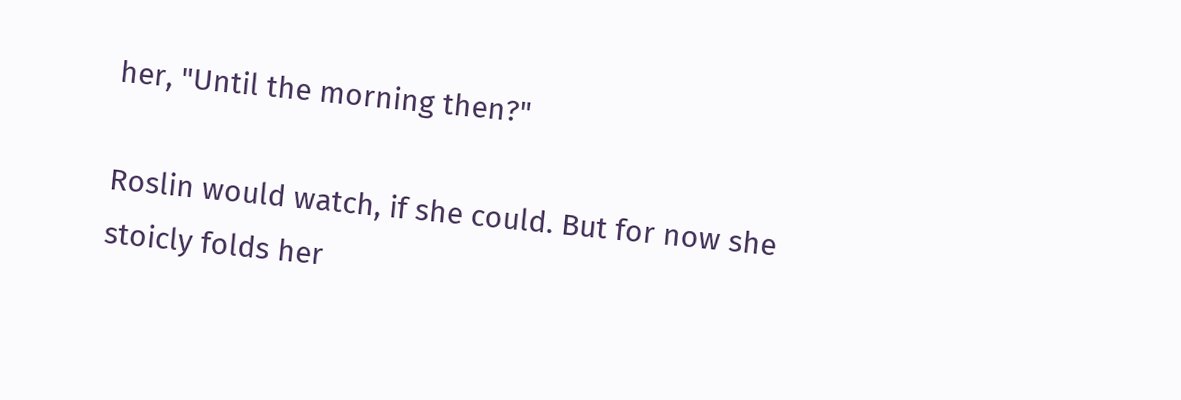her, "Until the morning then?"

Roslin would watch, if she could. But for now she stoicly folds her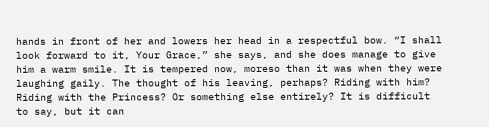hands in front of her and lowers her head in a respectful bow. “I shall look forward to it, Your Grace,” she says, and she does manage to give him a warm smile. It is tempered now, moreso than it was when they were laughing gaily. The thought of his leaving, perhaps? Riding with him? Riding with the Princess? Or something else entirely? It is difficult to say, but it can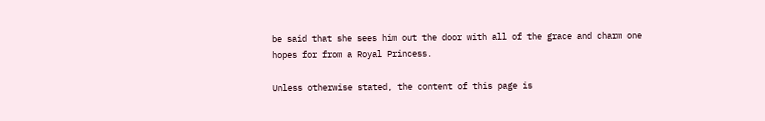be said that she sees him out the door with all of the grace and charm one hopes for from a Royal Princess.

Unless otherwise stated, the content of this page is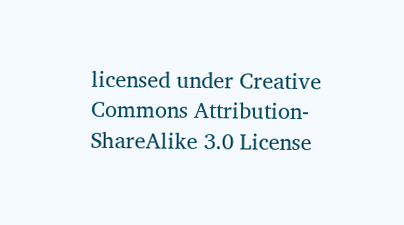licensed under Creative Commons Attribution-ShareAlike 3.0 License